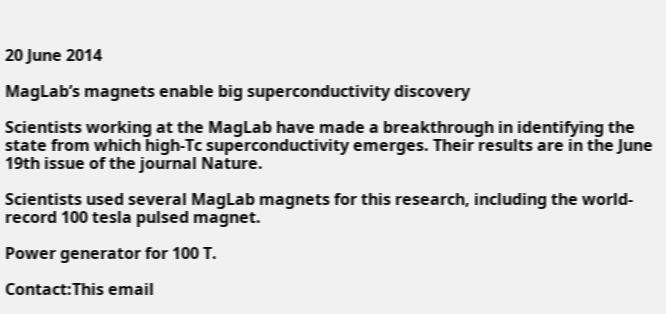20 June 2014

MagLab’s magnets enable big superconductivity discovery

Scientists working at the MagLab have made a breakthrough in identifying the state from which high-Tc superconductivity emerges. Their results are in the June 19th issue of the journal Nature.

Scientists used several MagLab magnets for this research, including the world-record 100 tesla pulsed magnet.

Power generator for 100 T.

Contact:This email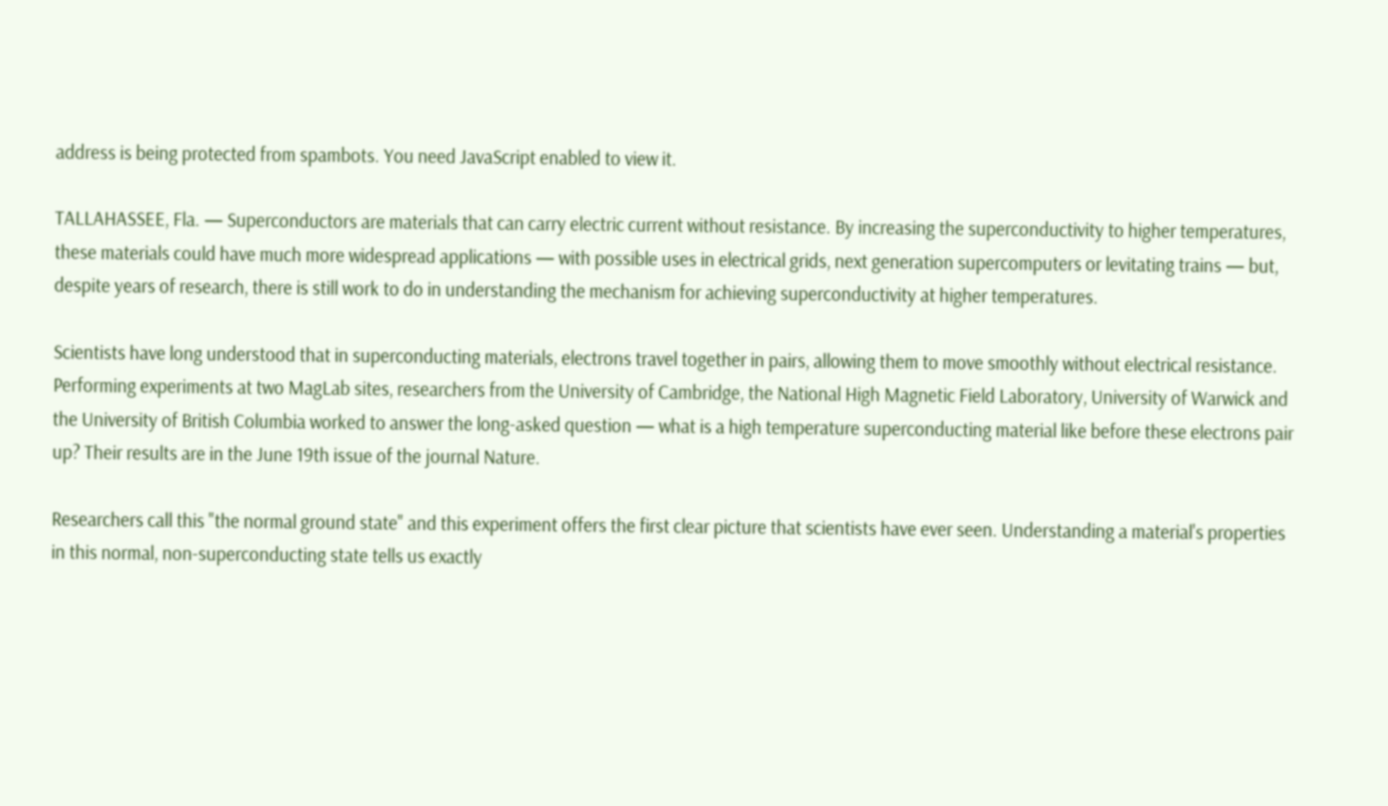address is being protected from spambots. You need JavaScript enabled to view it.

TALLAHASSEE, Fla. — Superconductors are materials that can carry electric current without resistance. By increasing the superconductivity to higher temperatures, these materials could have much more widespread applications — with possible uses in electrical grids, next generation supercomputers or levitating trains — but, despite years of research, there is still work to do in understanding the mechanism for achieving superconductivity at higher temperatures.

Scientists have long understood that in superconducting materials, electrons travel together in pairs, allowing them to move smoothly without electrical resistance. Performing experiments at two MagLab sites, researchers from the University of Cambridge, the National High Magnetic Field Laboratory, University of Warwick and the University of British Columbia worked to answer the long-asked question — what is a high temperature superconducting material like before these electrons pair up? Their results are in the June 19th issue of the journal Nature.

Researchers call this "the normal ground state" and this experiment offers the first clear picture that scientists have ever seen. Understanding a material's properties in this normal, non-superconducting state tells us exactly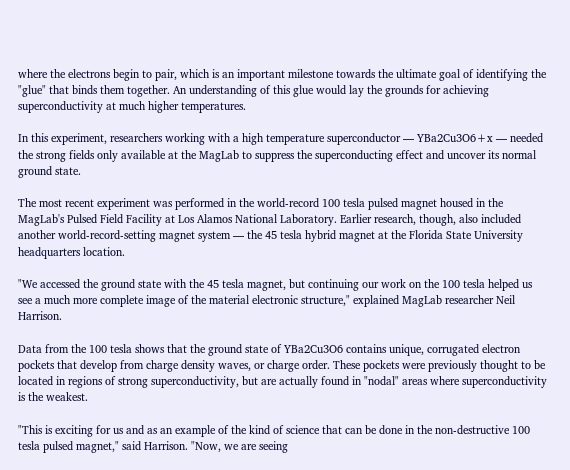where the electrons begin to pair, which is an important milestone towards the ultimate goal of identifying the "glue" that binds them together. An understanding of this glue would lay the grounds for achieving superconductivity at much higher temperatures.

In this experiment, researchers working with a high temperature superconductor — YBa2Cu3O6+x — needed the strong fields only available at the MagLab to suppress the superconducting effect and uncover its normal ground state.

The most recent experiment was performed in the world-record 100 tesla pulsed magnet housed in the MagLab's Pulsed Field Facility at Los Alamos National Laboratory. Earlier research, though, also included another world-record-setting magnet system — the 45 tesla hybrid magnet at the Florida State University headquarters location.

"We accessed the ground state with the 45 tesla magnet, but continuing our work on the 100 tesla helped us see a much more complete image of the material electronic structure," explained MagLab researcher Neil Harrison.

Data from the 100 tesla shows that the ground state of YBa2Cu3O6 contains unique, corrugated electron pockets that develop from charge density waves, or charge order. These pockets were previously thought to be located in regions of strong superconductivity, but are actually found in "nodal" areas where superconductivity is the weakest.

"This is exciting for us and as an example of the kind of science that can be done in the non-destructive 100 tesla pulsed magnet," said Harrison. "Now, we are seeing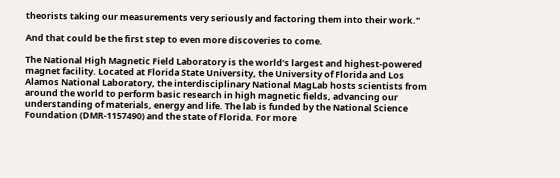theorists taking our measurements very seriously and factoring them into their work."

And that could be the first step to even more discoveries to come.

The National High Magnetic Field Laboratory is the world’s largest and highest-powered magnet facility. Located at Florida State University, the University of Florida and Los Alamos National Laboratory, the interdisciplinary National MagLab hosts scientists from around the world to perform basic research in high magnetic fields, advancing our understanding of materials, energy and life. The lab is funded by the National Science Foundation (DMR-1157490) and the state of Florida. For more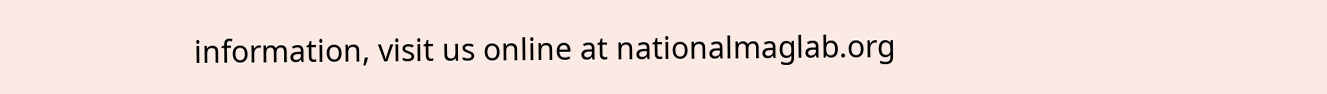information, visit us online at nationalmaglab.org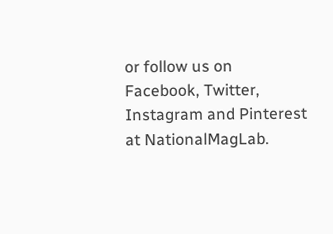or follow us on Facebook, Twitter, Instagram and Pinterest at NationalMagLab.